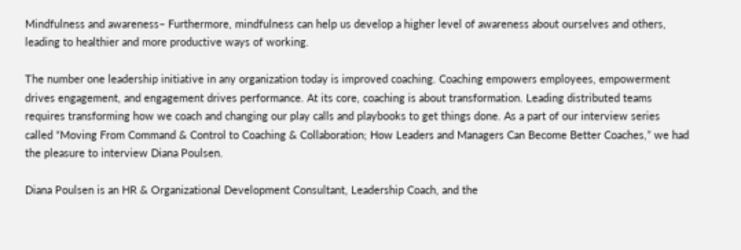Mindfulness and awareness– Furthermore, mindfulness can help us develop a higher level of awareness about ourselves and others, leading to healthier and more productive ways of working.

The number one leadership initiative in any organization today is improved coaching. Coaching empowers employees, empowerment drives engagement, and engagement drives performance. At its core, coaching is about transformation. Leading distributed teams requires transforming how we coach and changing our play calls and playbooks to get things done. As a part of our interview series called “Moving From Command & Control to Coaching & Collaboration; How Leaders and Managers Can Become Better Coaches,” we had the pleasure to interview Diana Poulsen.

Diana Poulsen is an HR & Organizational Development Consultant, Leadership Coach, and the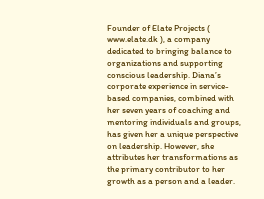Founder of Elate Projects ( www.elate.dk ), a company dedicated to bringing balance to organizations and supporting conscious leadership. Diana’s corporate experience in service-based companies, combined with her seven years of coaching and mentoring individuals and groups, has given her a unique perspective on leadership. However, she attributes her transformations as the primary contributor to her growth as a person and a leader.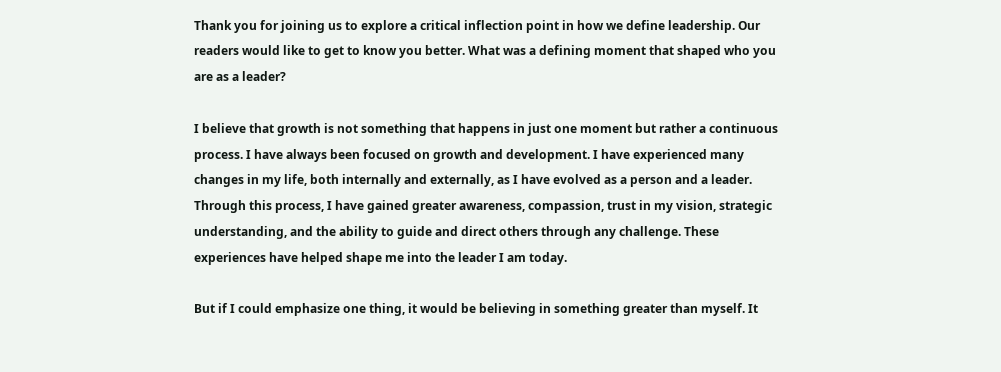Thank you for joining us to explore a critical inflection point in how we define leadership. Our readers would like to get to know you better. What was a defining moment that shaped who you are as a leader?

I believe that growth is not something that happens in just one moment but rather a continuous process. I have always been focused on growth and development. I have experienced many changes in my life, both internally and externally, as I have evolved as a person and a leader. Through this process, I have gained greater awareness, compassion, trust in my vision, strategic understanding, and the ability to guide and direct others through any challenge. These experiences have helped shape me into the leader I am today.

But if I could emphasize one thing, it would be believing in something greater than myself. It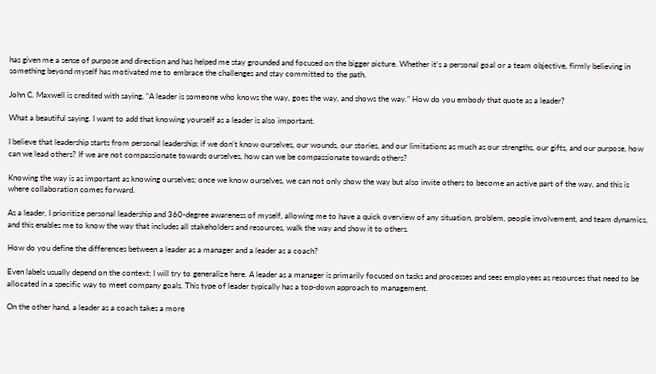has given me a sense of purpose and direction and has helped me stay grounded and focused on the bigger picture. Whether it’s a personal goal or a team objective, firmly believing in something beyond myself has motivated me to embrace the challenges and stay committed to the path.

John C. Maxwell is credited with saying, “A leader is someone who knows the way, goes the way, and shows the way.” How do you embody that quote as a leader?

What a beautiful saying. I want to add that knowing yourself as a leader is also important.

I believe that leadership starts from personal leadership; if we don’t know ourselves, our wounds, our stories, and our limitations as much as our strengths, our gifts, and our purpose, how can we lead others? If we are not compassionate towards ourselves, how can we be compassionate towards others?

Knowing the way is as important as knowing ourselves; once we know ourselves, we can not only show the way but also invite others to become an active part of the way, and this is where collaboration comes forward.

As a leader, I prioritize personal leadership and 360-degree awareness of myself, allowing me to have a quick overview of any situation, problem, people involvement, and team dynamics, and this enables me to know the way that includes all stakeholders and resources, walk the way and show it to others.

How do you define the differences between a leader as a manager and a leader as a coach?

Even labels usually depend on the context; I will try to generalize here. A leader as a manager is primarily focused on tasks and processes and sees employees as resources that need to be allocated in a specific way to meet company goals. This type of leader typically has a top-down approach to management.

On the other hand, a leader as a coach takes a more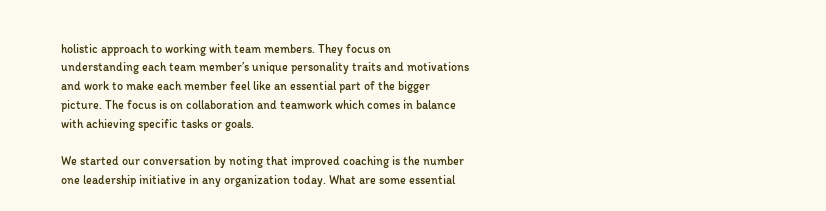holistic approach to working with team members. They focus on understanding each team member’s unique personality traits and motivations and work to make each member feel like an essential part of the bigger picture. The focus is on collaboration and teamwork which comes in balance with achieving specific tasks or goals.

We started our conversation by noting that improved coaching is the number one leadership initiative in any organization today. What are some essential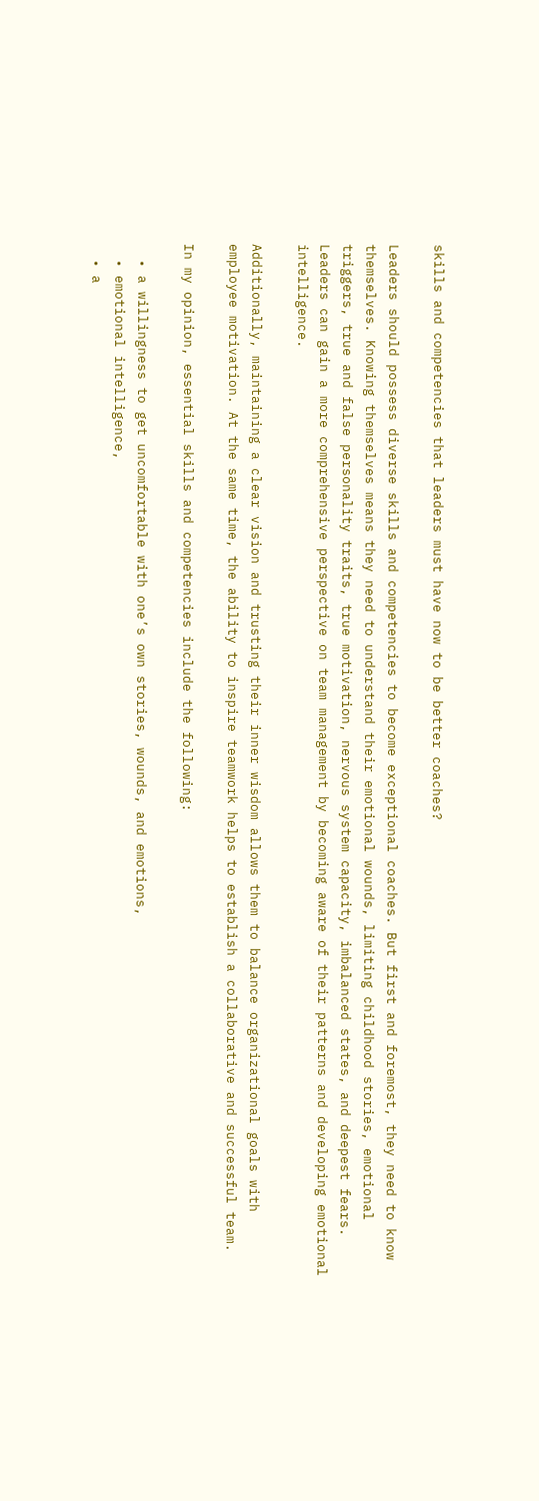skills and competencies that leaders must have now to be better coaches?

Leaders should possess diverse skills and competencies to become exceptional coaches. But first and foremost, they need to know themselves. Knowing themselves means they need to understand their emotional wounds, limiting childhood stories, emotional triggers, true and false personality traits, true motivation, nervous system capacity, imbalanced states, and deepest fears. Leaders can gain a more comprehensive perspective on team management by becoming aware of their patterns and developing emotional intelligence.

Additionally, maintaining a clear vision and trusting their inner wisdom allows them to balance organizational goals with employee motivation. At the same time, the ability to inspire teamwork helps to establish a collaborative and successful team.

In my opinion, essential skills and competencies include the following:

  • a willingness to get uncomfortable with one’s own stories, wounds, and emotions,
  • emotional intelligence,
  • a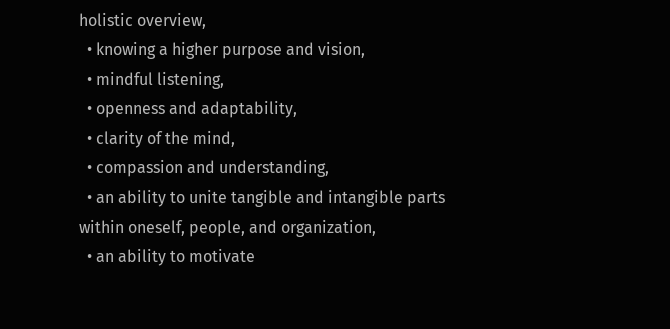holistic overview,
  • knowing a higher purpose and vision,
  • mindful listening,
  • openness and adaptability,
  • clarity of the mind,
  • compassion and understanding,
  • an ability to unite tangible and intangible parts within oneself, people, and organization,
  • an ability to motivate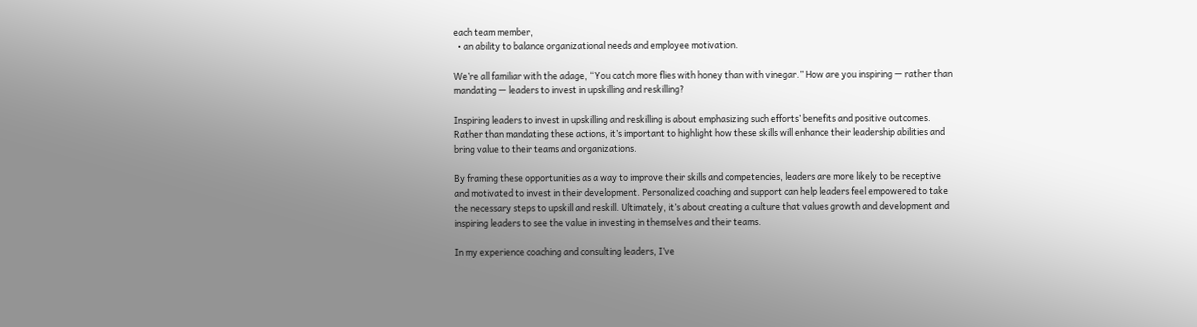each team member,
  • an ability to balance organizational needs and employee motivation.

We’re all familiar with the adage, “You catch more flies with honey than with vinegar.” How are you inspiring — rather than mandating — leaders to invest in upskilling and reskilling?

Inspiring leaders to invest in upskilling and reskilling is about emphasizing such efforts’ benefits and positive outcomes. Rather than mandating these actions, it’s important to highlight how these skills will enhance their leadership abilities and bring value to their teams and organizations.

By framing these opportunities as a way to improve their skills and competencies, leaders are more likely to be receptive and motivated to invest in their development. Personalized coaching and support can help leaders feel empowered to take the necessary steps to upskill and reskill. Ultimately, it’s about creating a culture that values growth and development and inspiring leaders to see the value in investing in themselves and their teams.

In my experience coaching and consulting leaders, I’ve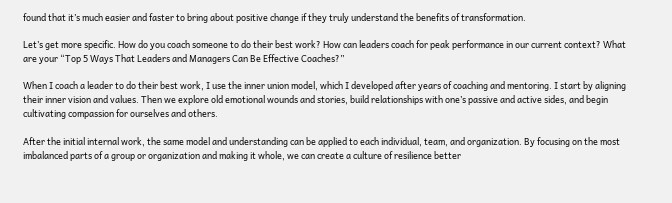found that it’s much easier and faster to bring about positive change if they truly understand the benefits of transformation.

Let’s get more specific. How do you coach someone to do their best work? How can leaders coach for peak performance in our current context? What are your “Top 5 Ways That Leaders and Managers Can Be Effective Coaches?”

When I coach a leader to do their best work, I use the inner union model, which I developed after years of coaching and mentoring. I start by aligning their inner vision and values. Then we explore old emotional wounds and stories, build relationships with one’s passive and active sides, and begin cultivating compassion for ourselves and others.

After the initial internal work, the same model and understanding can be applied to each individual, team, and organization. By focusing on the most imbalanced parts of a group or organization and making it whole, we can create a culture of resilience better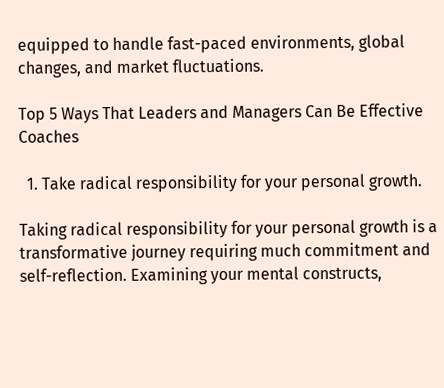equipped to handle fast-paced environments, global changes, and market fluctuations.

Top 5 Ways That Leaders and Managers Can Be Effective Coaches

  1. Take radical responsibility for your personal growth.

Taking radical responsibility for your personal growth is a transformative journey requiring much commitment and self-reflection. Examining your mental constructs,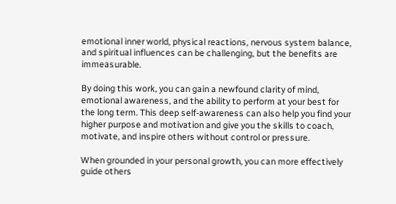emotional inner world, physical reactions, nervous system balance, and spiritual influences can be challenging, but the benefits are immeasurable.

By doing this work, you can gain a newfound clarity of mind, emotional awareness, and the ability to perform at your best for the long term. This deep self-awareness can also help you find your higher purpose and motivation and give you the skills to coach, motivate, and inspire others without control or pressure.

When grounded in your personal growth, you can more effectively guide others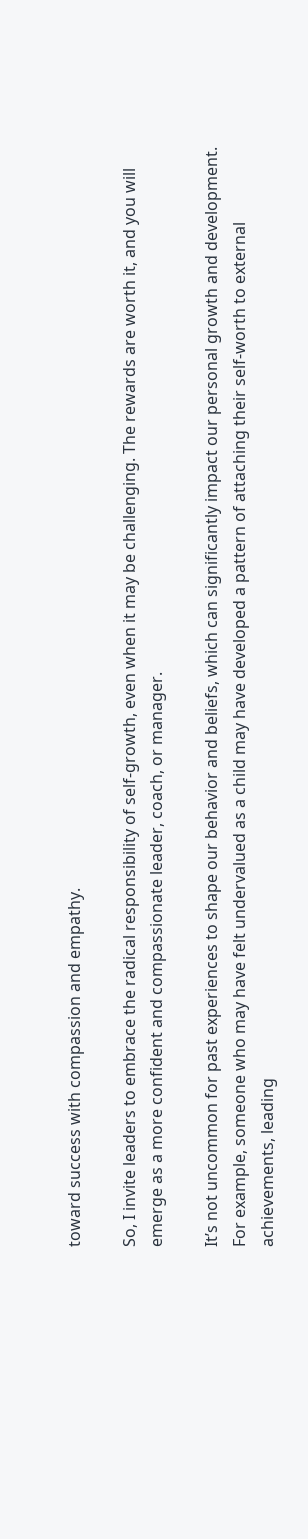toward success with compassion and empathy.

So, I invite leaders to embrace the radical responsibility of self-growth, even when it may be challenging. The rewards are worth it, and you will emerge as a more confident and compassionate leader, coach, or manager.

It’s not uncommon for past experiences to shape our behavior and beliefs, which can significantly impact our personal growth and development. For example, someone who may have felt undervalued as a child may have developed a pattern of attaching their self-worth to external achievements, leading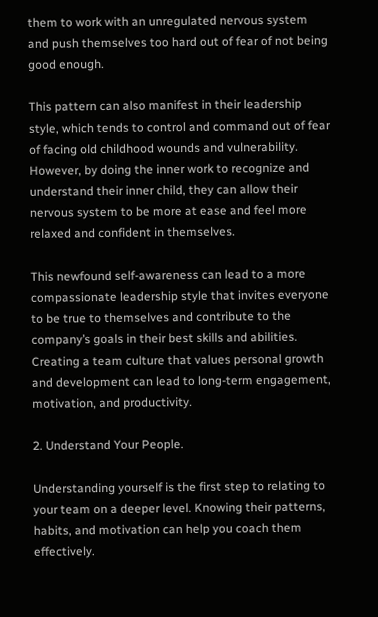them to work with an unregulated nervous system and push themselves too hard out of fear of not being good enough.

This pattern can also manifest in their leadership style, which tends to control and command out of fear of facing old childhood wounds and vulnerability. However, by doing the inner work to recognize and understand their inner child, they can allow their nervous system to be more at ease and feel more relaxed and confident in themselves.

This newfound self-awareness can lead to a more compassionate leadership style that invites everyone to be true to themselves and contribute to the company’s goals in their best skills and abilities. Creating a team culture that values personal growth and development can lead to long-term engagement, motivation, and productivity.

2. Understand Your People.

Understanding yourself is the first step to relating to your team on a deeper level. Knowing their patterns, habits, and motivation can help you coach them effectively.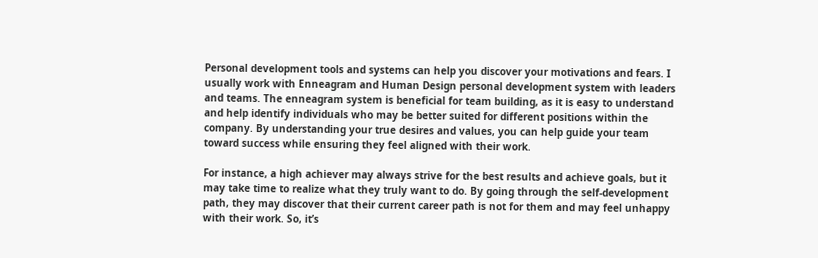Personal development tools and systems can help you discover your motivations and fears. I usually work with Enneagram and Human Design personal development system with leaders and teams. The enneagram system is beneficial for team building, as it is easy to understand and help identify individuals who may be better suited for different positions within the company. By understanding your true desires and values, you can help guide your team toward success while ensuring they feel aligned with their work.

For instance, a high achiever may always strive for the best results and achieve goals, but it may take time to realize what they truly want to do. By going through the self-development path, they may discover that their current career path is not for them and may feel unhappy with their work. So, it’s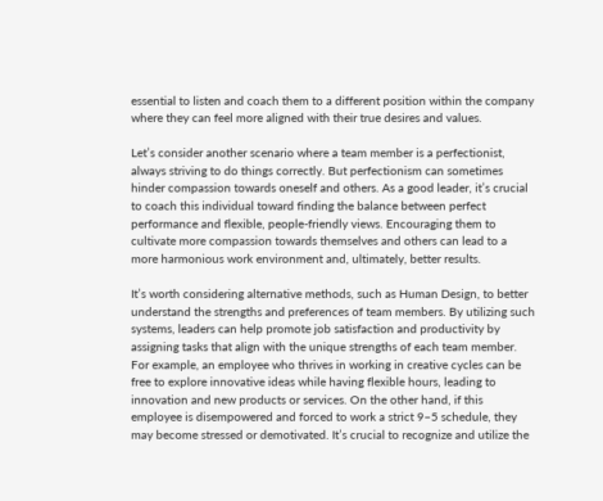essential to listen and coach them to a different position within the company where they can feel more aligned with their true desires and values.

Let’s consider another scenario where a team member is a perfectionist, always striving to do things correctly. But perfectionism can sometimes hinder compassion towards oneself and others. As a good leader, it’s crucial to coach this individual toward finding the balance between perfect performance and flexible, people-friendly views. Encouraging them to cultivate more compassion towards themselves and others can lead to a more harmonious work environment and, ultimately, better results.

It’s worth considering alternative methods, such as Human Design, to better understand the strengths and preferences of team members. By utilizing such systems, leaders can help promote job satisfaction and productivity by assigning tasks that align with the unique strengths of each team member. For example, an employee who thrives in working in creative cycles can be free to explore innovative ideas while having flexible hours, leading to innovation and new products or services. On the other hand, if this employee is disempowered and forced to work a strict 9–5 schedule, they may become stressed or demotivated. It’s crucial to recognize and utilize the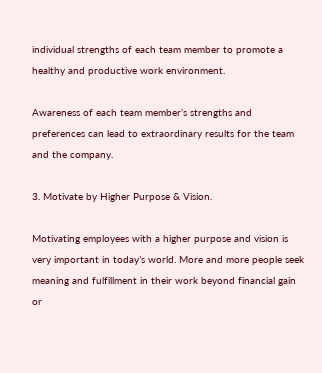individual strengths of each team member to promote a healthy and productive work environment.

Awareness of each team member’s strengths and preferences can lead to extraordinary results for the team and the company.

3. Motivate by Higher Purpose & Vision.

Motivating employees with a higher purpose and vision is very important in today’s world. More and more people seek meaning and fulfillment in their work beyond financial gain or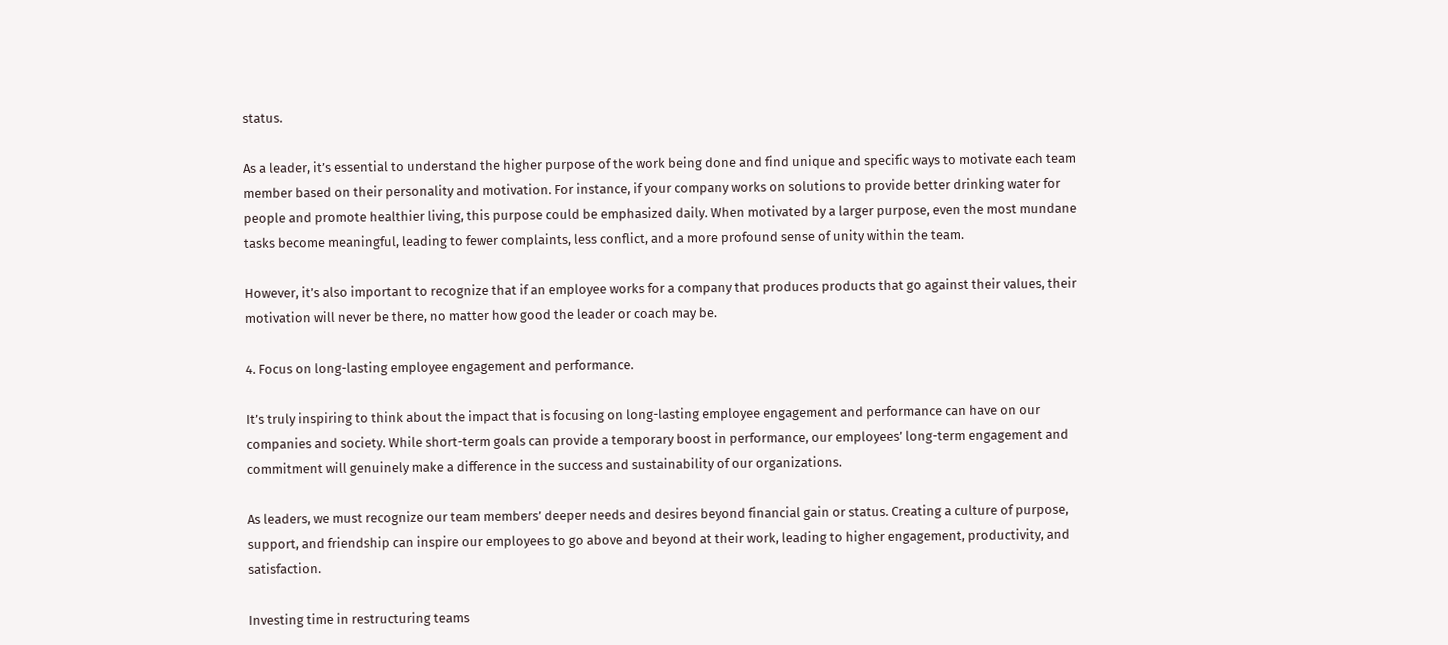status.

As a leader, it’s essential to understand the higher purpose of the work being done and find unique and specific ways to motivate each team member based on their personality and motivation. For instance, if your company works on solutions to provide better drinking water for people and promote healthier living, this purpose could be emphasized daily. When motivated by a larger purpose, even the most mundane tasks become meaningful, leading to fewer complaints, less conflict, and a more profound sense of unity within the team.

However, it’s also important to recognize that if an employee works for a company that produces products that go against their values, their motivation will never be there, no matter how good the leader or coach may be.

4. Focus on long-lasting employee engagement and performance.

It’s truly inspiring to think about the impact that is focusing on long-lasting employee engagement and performance can have on our companies and society. While short-term goals can provide a temporary boost in performance, our employees’ long-term engagement and commitment will genuinely make a difference in the success and sustainability of our organizations.

As leaders, we must recognize our team members’ deeper needs and desires beyond financial gain or status. Creating a culture of purpose, support, and friendship can inspire our employees to go above and beyond at their work, leading to higher engagement, productivity, and satisfaction.

Investing time in restructuring teams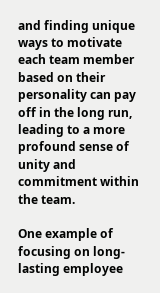and finding unique ways to motivate each team member based on their personality can pay off in the long run, leading to a more profound sense of unity and commitment within the team.

One example of focusing on long-lasting employee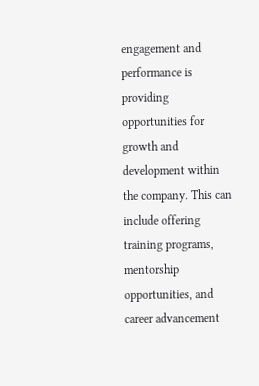engagement and performance is providing opportunities for growth and development within the company. This can include offering training programs, mentorship opportunities, and career advancement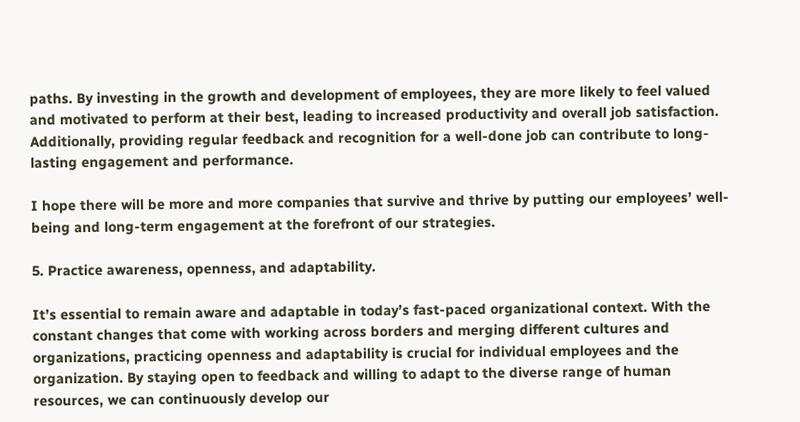paths. By investing in the growth and development of employees, they are more likely to feel valued and motivated to perform at their best, leading to increased productivity and overall job satisfaction. Additionally, providing regular feedback and recognition for a well-done job can contribute to long-lasting engagement and performance.

I hope there will be more and more companies that survive and thrive by putting our employees’ well-being and long-term engagement at the forefront of our strategies.

5. Practice awareness, openness, and adaptability.

It’s essential to remain aware and adaptable in today’s fast-paced organizational context. With the constant changes that come with working across borders and merging different cultures and organizations, practicing openness and adaptability is crucial for individual employees and the organization. By staying open to feedback and willing to adapt to the diverse range of human resources, we can continuously develop our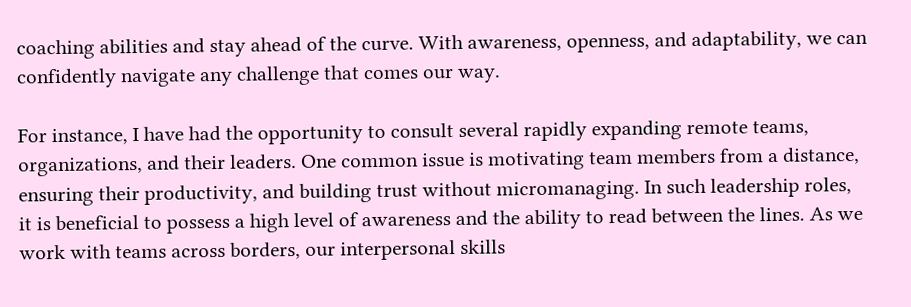coaching abilities and stay ahead of the curve. With awareness, openness, and adaptability, we can confidently navigate any challenge that comes our way.

For instance, I have had the opportunity to consult several rapidly expanding remote teams, organizations, and their leaders. One common issue is motivating team members from a distance, ensuring their productivity, and building trust without micromanaging. In such leadership roles, it is beneficial to possess a high level of awareness and the ability to read between the lines. As we work with teams across borders, our interpersonal skills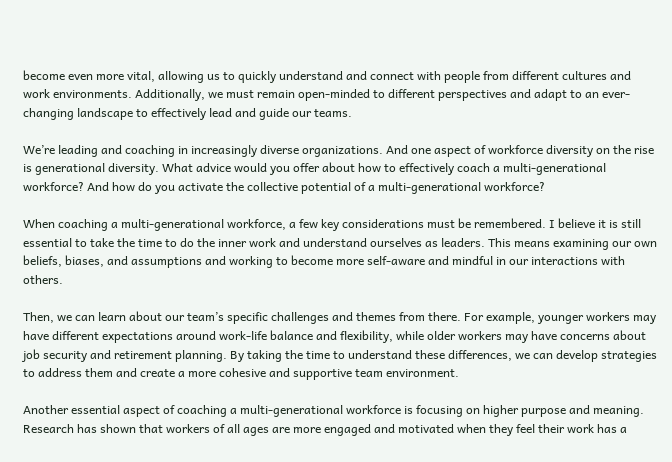become even more vital, allowing us to quickly understand and connect with people from different cultures and work environments. Additionally, we must remain open-minded to different perspectives and adapt to an ever-changing landscape to effectively lead and guide our teams.

We’re leading and coaching in increasingly diverse organizations. And one aspect of workforce diversity on the rise is generational diversity. What advice would you offer about how to effectively coach a multi-generational workforce? And how do you activate the collective potential of a multi-generational workforce?

When coaching a multi-generational workforce, a few key considerations must be remembered. I believe it is still essential to take the time to do the inner work and understand ourselves as leaders. This means examining our own beliefs, biases, and assumptions and working to become more self-aware and mindful in our interactions with others.

Then, we can learn about our team’s specific challenges and themes from there. For example, younger workers may have different expectations around work-life balance and flexibility, while older workers may have concerns about job security and retirement planning. By taking the time to understand these differences, we can develop strategies to address them and create a more cohesive and supportive team environment.

Another essential aspect of coaching a multi-generational workforce is focusing on higher purpose and meaning. Research has shown that workers of all ages are more engaged and motivated when they feel their work has a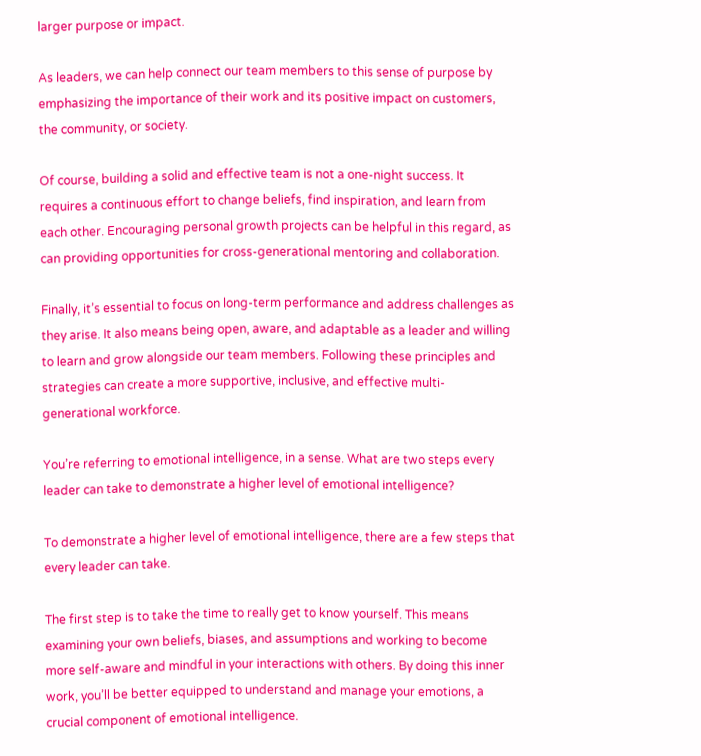larger purpose or impact.

As leaders, we can help connect our team members to this sense of purpose by emphasizing the importance of their work and its positive impact on customers, the community, or society.

Of course, building a solid and effective team is not a one-night success. It requires a continuous effort to change beliefs, find inspiration, and learn from each other. Encouraging personal growth projects can be helpful in this regard, as can providing opportunities for cross-generational mentoring and collaboration.

Finally, it’s essential to focus on long-term performance and address challenges as they arise. It also means being open, aware, and adaptable as a leader and willing to learn and grow alongside our team members. Following these principles and strategies can create a more supportive, inclusive, and effective multi-generational workforce.

You’re referring to emotional intelligence, in a sense. What are two steps every leader can take to demonstrate a higher level of emotional intelligence?

To demonstrate a higher level of emotional intelligence, there are a few steps that every leader can take.

The first step is to take the time to really get to know yourself. This means examining your own beliefs, biases, and assumptions and working to become more self-aware and mindful in your interactions with others. By doing this inner work, you’ll be better equipped to understand and manage your emotions, a crucial component of emotional intelligence.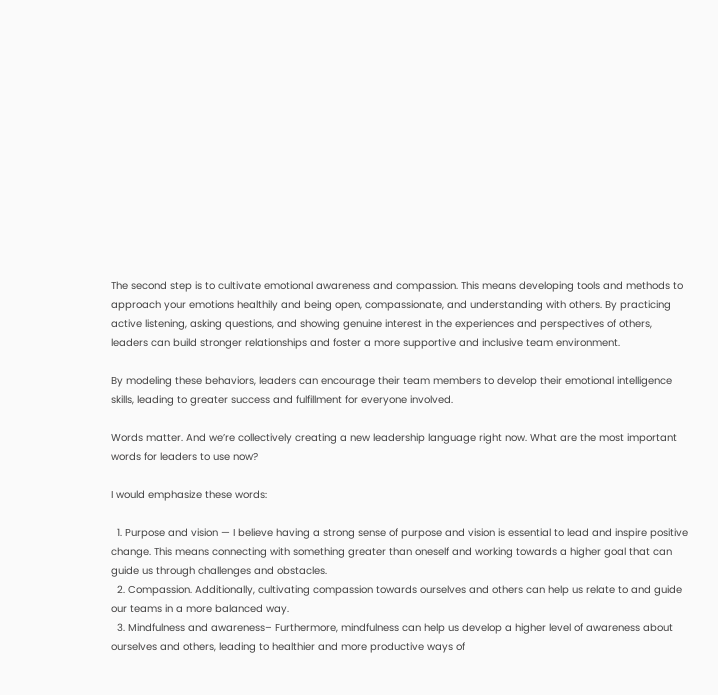The second step is to cultivate emotional awareness and compassion. This means developing tools and methods to approach your emotions healthily and being open, compassionate, and understanding with others. By practicing active listening, asking questions, and showing genuine interest in the experiences and perspectives of others, leaders can build stronger relationships and foster a more supportive and inclusive team environment.

By modeling these behaviors, leaders can encourage their team members to develop their emotional intelligence skills, leading to greater success and fulfillment for everyone involved.

Words matter. And we’re collectively creating a new leadership language right now. What are the most important words for leaders to use now?

I would emphasize these words:

  1. Purpose and vision — I believe having a strong sense of purpose and vision is essential to lead and inspire positive change. This means connecting with something greater than oneself and working towards a higher goal that can guide us through challenges and obstacles.
  2. Compassion. Additionally, cultivating compassion towards ourselves and others can help us relate to and guide our teams in a more balanced way.
  3. Mindfulness and awareness– Furthermore, mindfulness can help us develop a higher level of awareness about ourselves and others, leading to healthier and more productive ways of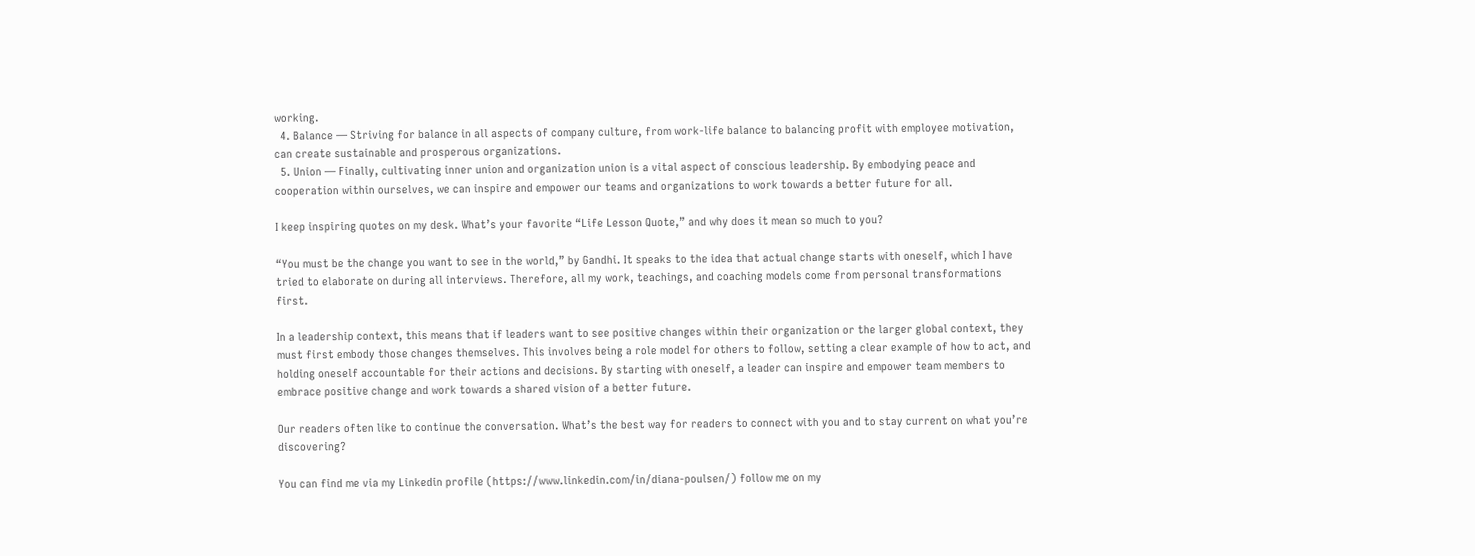working.
  4. Balance — Striving for balance in all aspects of company culture, from work-life balance to balancing profit with employee motivation, can create sustainable and prosperous organizations.
  5. Union — Finally, cultivating inner union and organization union is a vital aspect of conscious leadership. By embodying peace and cooperation within ourselves, we can inspire and empower our teams and organizations to work towards a better future for all.

I keep inspiring quotes on my desk. What’s your favorite “Life Lesson Quote,” and why does it mean so much to you?

“You must be the change you want to see in the world,” by Gandhi. It speaks to the idea that actual change starts with oneself, which I have tried to elaborate on during all interviews. Therefore, all my work, teachings, and coaching models come from personal transformations first.

In a leadership context, this means that if leaders want to see positive changes within their organization or the larger global context, they must first embody those changes themselves. This involves being a role model for others to follow, setting a clear example of how to act, and holding oneself accountable for their actions and decisions. By starting with oneself, a leader can inspire and empower team members to embrace positive change and work towards a shared vision of a better future.

Our readers often like to continue the conversation. What’s the best way for readers to connect with you and to stay current on what you’re discovering?

You can find me via my Linkedin profile (https://www.linkedin.com/in/diana-poulsen/) follow me on my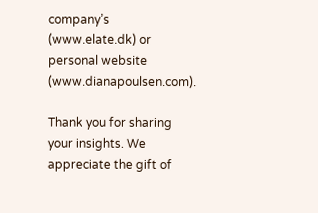company’s (www.elate.dk) or personal website (www.dianapoulsen.com).

Thank you for sharing your insights. We appreciate the gift of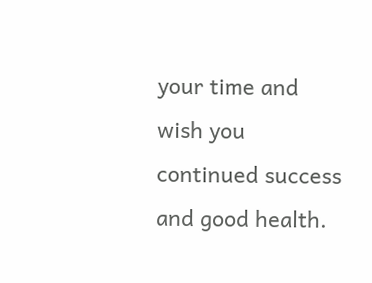your time and wish you continued success and good health.